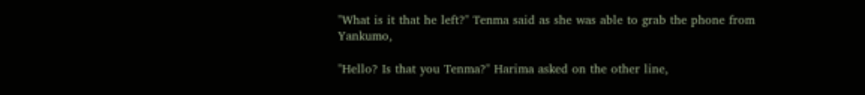"What is it that he left?" Tenma said as she was able to grab the phone from Yankumo,

"Hello? Is that you Tenma?" Harima asked on the other line,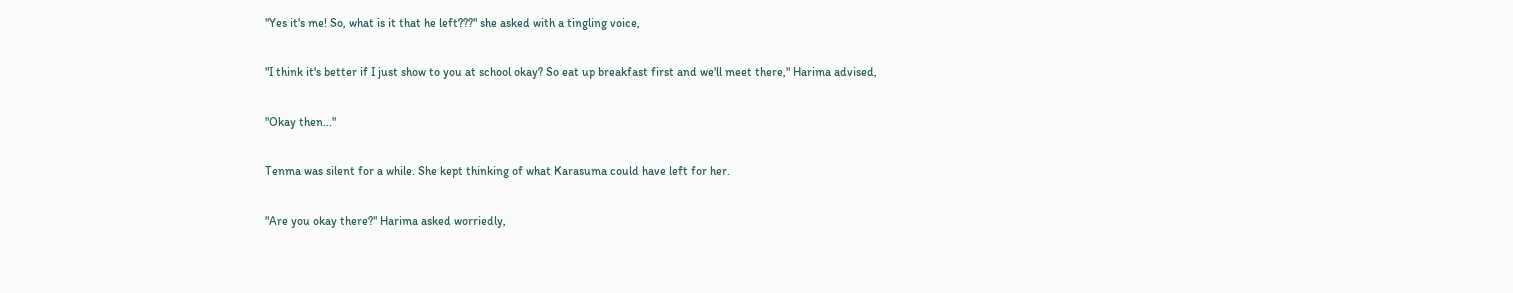"Yes it's me! So, what is it that he left???" she asked with a tingling voice,

"I think it's better if I just show to you at school okay? So eat up breakfast first and we'll meet there," Harima advised,

"Okay then..."

Tenma was silent for a while. She kept thinking of what Karasuma could have left for her.

"Are you okay there?" Harima asked worriedly,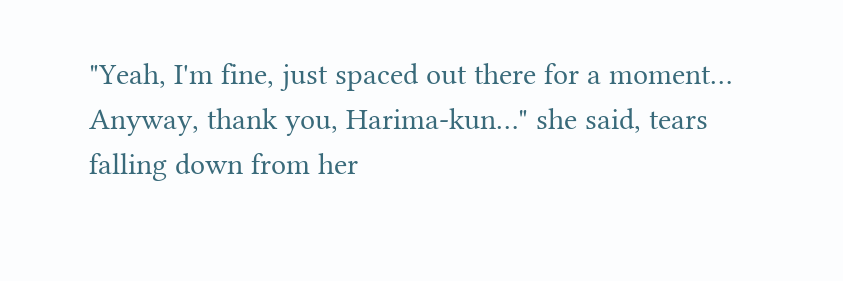"Yeah, I'm fine, just spaced out there for a moment… Anyway, thank you, Harima-kun…" she said, tears falling down from her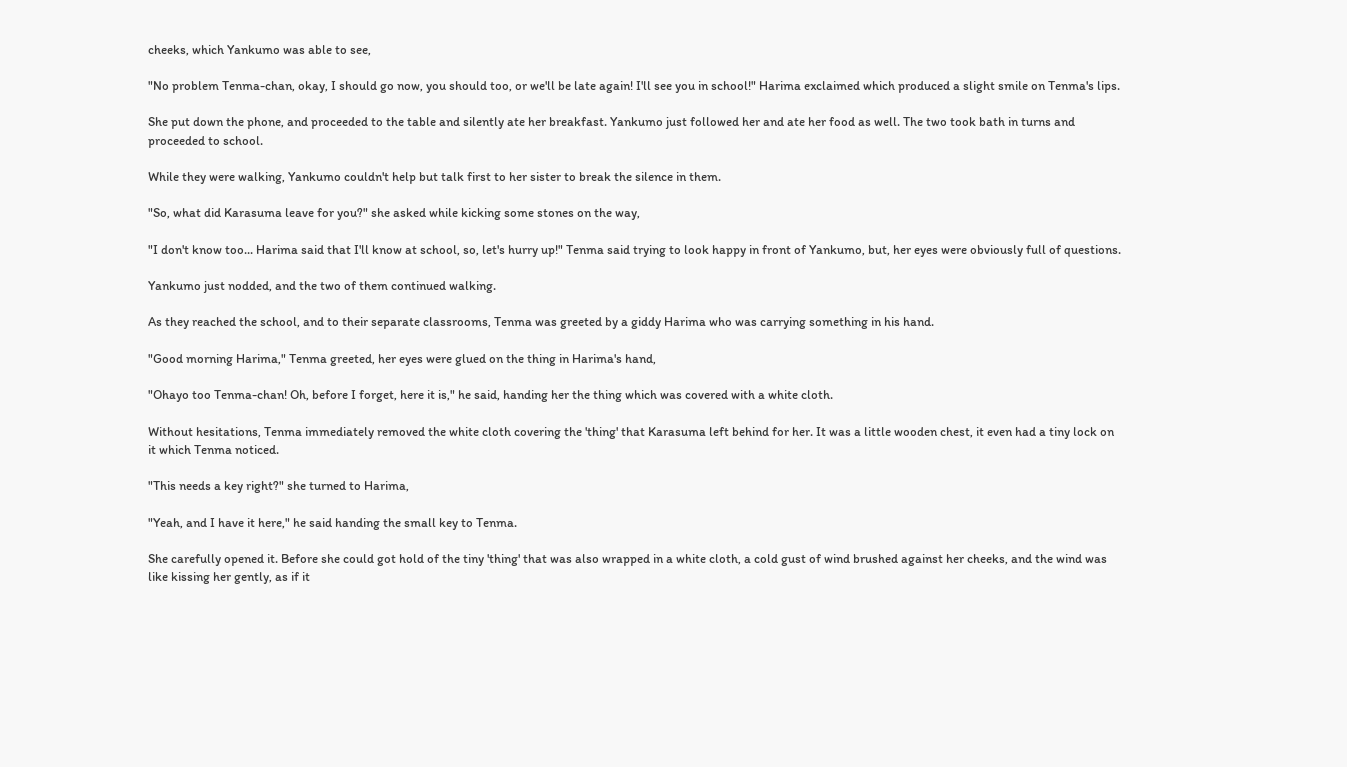cheeks, which Yankumo was able to see,

"No problem Tenma-chan, okay, I should go now, you should too, or we'll be late again! I'll see you in school!" Harima exclaimed which produced a slight smile on Tenma's lips.

She put down the phone, and proceeded to the table and silently ate her breakfast. Yankumo just followed her and ate her food as well. The two took bath in turns and proceeded to school.

While they were walking, Yankumo couldn't help but talk first to her sister to break the silence in them.

"So, what did Karasuma leave for you?" she asked while kicking some stones on the way,

"I don't know too... Harima said that I'll know at school, so, let's hurry up!" Tenma said trying to look happy in front of Yankumo, but, her eyes were obviously full of questions.

Yankumo just nodded, and the two of them continued walking.

As they reached the school, and to their separate classrooms, Tenma was greeted by a giddy Harima who was carrying something in his hand.

"Good morning Harima," Tenma greeted, her eyes were glued on the thing in Harima's hand,

"Ohayo too Tenma-chan! Oh, before I forget, here it is," he said, handing her the thing which was covered with a white cloth.

Without hesitations, Tenma immediately removed the white cloth covering the 'thing' that Karasuma left behind for her. It was a little wooden chest, it even had a tiny lock on it which Tenma noticed.

"This needs a key right?" she turned to Harima,

"Yeah, and I have it here," he said handing the small key to Tenma.

She carefully opened it. Before she could got hold of the tiny 'thing' that was also wrapped in a white cloth, a cold gust of wind brushed against her cheeks, and the wind was like kissing her gently, as if it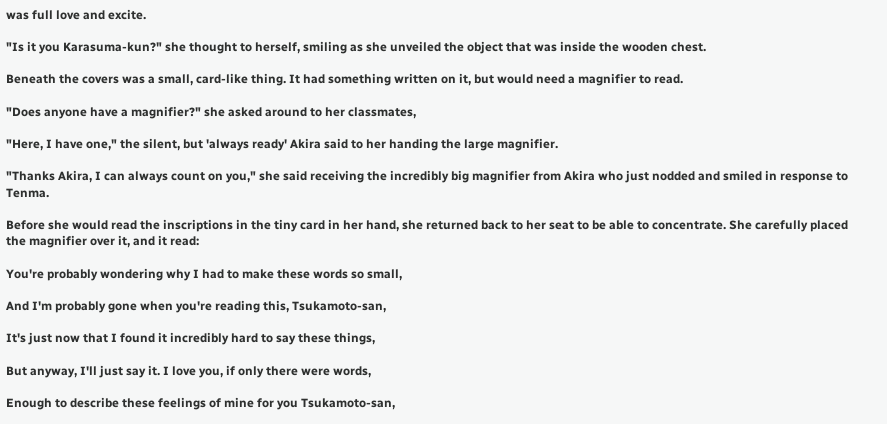was full love and excite.

"Is it you Karasuma-kun?" she thought to herself, smiling as she unveiled the object that was inside the wooden chest.

Beneath the covers was a small, card-like thing. It had something written on it, but would need a magnifier to read.

"Does anyone have a magnifier?" she asked around to her classmates,

"Here, I have one," the silent, but 'always ready' Akira said to her handing the large magnifier.

"Thanks Akira, I can always count on you," she said receiving the incredibly big magnifier from Akira who just nodded and smiled in response to Tenma.

Before she would read the inscriptions in the tiny card in her hand, she returned back to her seat to be able to concentrate. She carefully placed the magnifier over it, and it read:

You're probably wondering why I had to make these words so small,

And I'm probably gone when you're reading this, Tsukamoto-san,

It's just now that I found it incredibly hard to say these things,

But anyway, I'll just say it. I love you, if only there were words,

Enough to describe these feelings of mine for you Tsukamoto-san,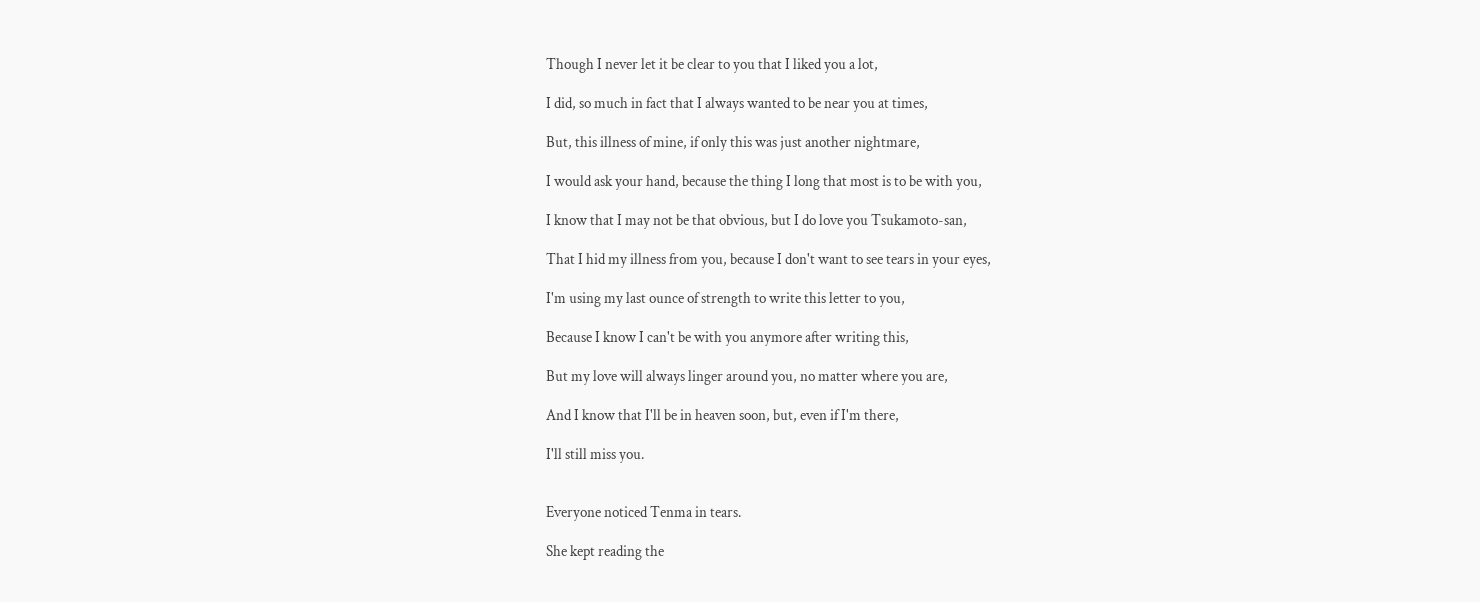Though I never let it be clear to you that I liked you a lot,

I did, so much in fact that I always wanted to be near you at times,

But, this illness of mine, if only this was just another nightmare,

I would ask your hand, because the thing I long that most is to be with you,

I know that I may not be that obvious, but I do love you Tsukamoto-san,

That I hid my illness from you, because I don't want to see tears in your eyes,

I'm using my last ounce of strength to write this letter to you,

Because I know I can't be with you anymore after writing this,

But my love will always linger around you, no matter where you are,

And I know that I'll be in heaven soon, but, even if I'm there,

I'll still miss you.


Everyone noticed Tenma in tears.

She kept reading the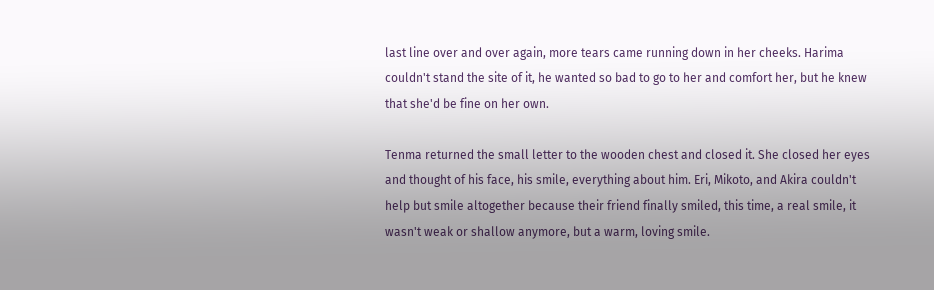last line over and over again, more tears came running down in her cheeks. Harima couldn't stand the site of it, he wanted so bad to go to her and comfort her, but he knew that she'd be fine on her own.

Tenma returned the small letter to the wooden chest and closed it. She closed her eyes and thought of his face, his smile, everything about him. Eri, Mikoto, and Akira couldn't help but smile altogether because their friend finally smiled, this time, a real smile, it wasn't weak or shallow anymore, but a warm, loving smile.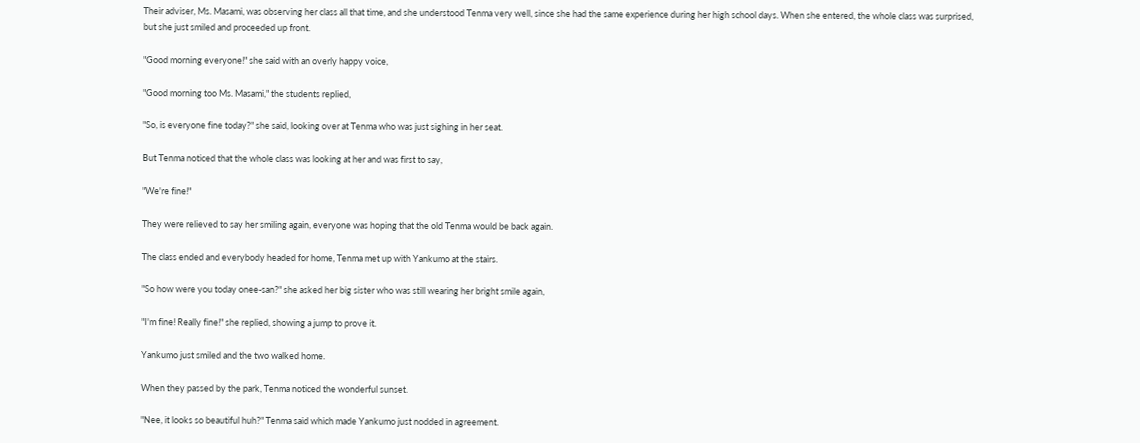Their adviser, Ms. Masami, was observing her class all that time, and she understood Tenma very well, since she had the same experience during her high school days. When she entered, the whole class was surprised, but she just smiled and proceeded up front.

"Good morning everyone!" she said with an overly happy voice,

"Good morning too Ms. Masami," the students replied,

"So, is everyone fine today?" she said, looking over at Tenma who was just sighing in her seat.

But Tenma noticed that the whole class was looking at her and was first to say,

"We're fine!"

They were relieved to say her smiling again, everyone was hoping that the old Tenma would be back again.

The class ended and everybody headed for home, Tenma met up with Yankumo at the stairs.

"So how were you today onee-san?" she asked her big sister who was still wearing her bright smile again,

"I'm fine! Really fine!" she replied, showing a jump to prove it.

Yankumo just smiled and the two walked home.

When they passed by the park, Tenma noticed the wonderful sunset.

"Nee, it looks so beautiful huh?" Tenma said which made Yankumo just nodded in agreement.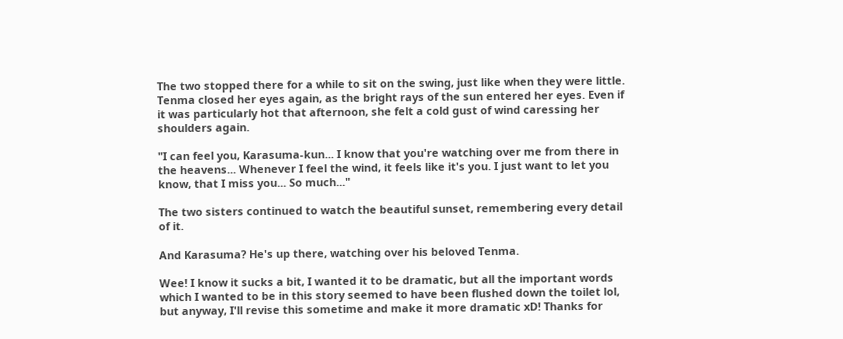The two stopped there for a while to sit on the swing, just like when they were little. Tenma closed her eyes again, as the bright rays of the sun entered her eyes. Even if it was particularly hot that afternoon, she felt a cold gust of wind caressing her shoulders again.

"I can feel you, Karasuma-kun... I know that you're watching over me from there in the heavens... Whenever I feel the wind, it feels like it's you. I just want to let you know, that I miss you... So much..."

The two sisters continued to watch the beautiful sunset, remembering every detail of it.

And Karasuma? He's up there, watching over his beloved Tenma.

Wee! I know it sucks a bit, I wanted it to be dramatic, but all the important words which I wanted to be in this story seemed to have been flushed down the toilet lol, but anyway, I'll revise this sometime and make it more dramatic xD! Thanks for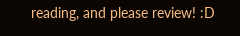reading, and please review! :D